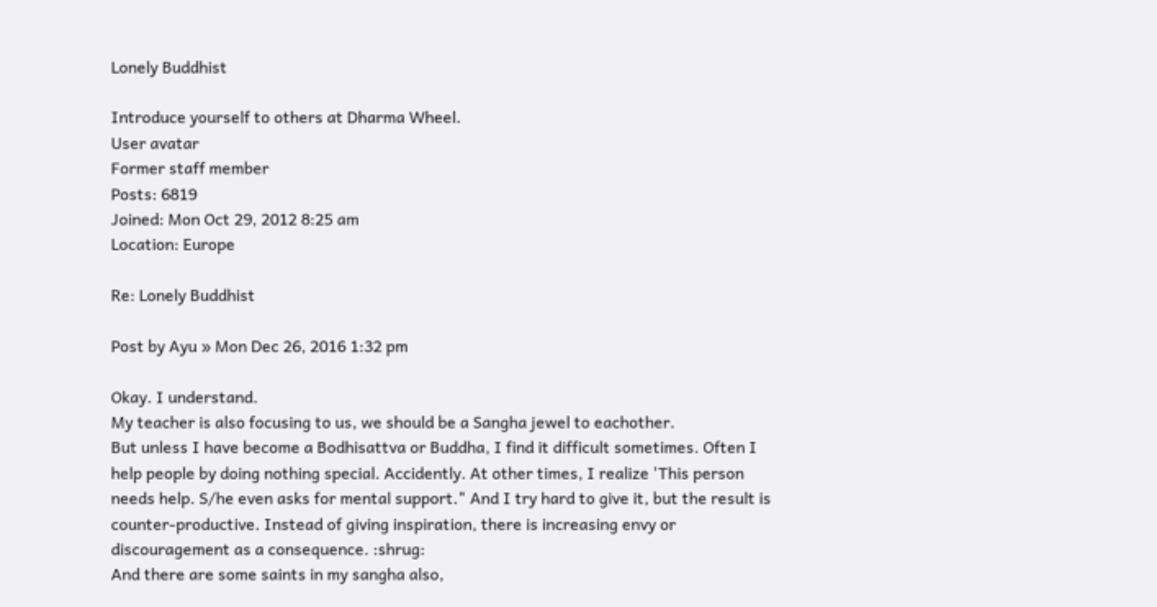Lonely Buddhist

Introduce yourself to others at Dharma Wheel.
User avatar
Former staff member
Posts: 6819
Joined: Mon Oct 29, 2012 8:25 am
Location: Europe

Re: Lonely Buddhist

Post by Ayu » Mon Dec 26, 2016 1:32 pm

Okay. I understand.
My teacher is also focusing to us, we should be a Sangha jewel to eachother.
But unless I have become a Bodhisattva or Buddha, I find it difficult sometimes. Often I help people by doing nothing special. Accidently. At other times, I realize 'This person needs help. S/he even asks for mental support." And I try hard to give it, but the result is counter-productive. Instead of giving inspiration, there is increasing envy or discouragement as a consequence. :shrug:
And there are some saints in my sangha also,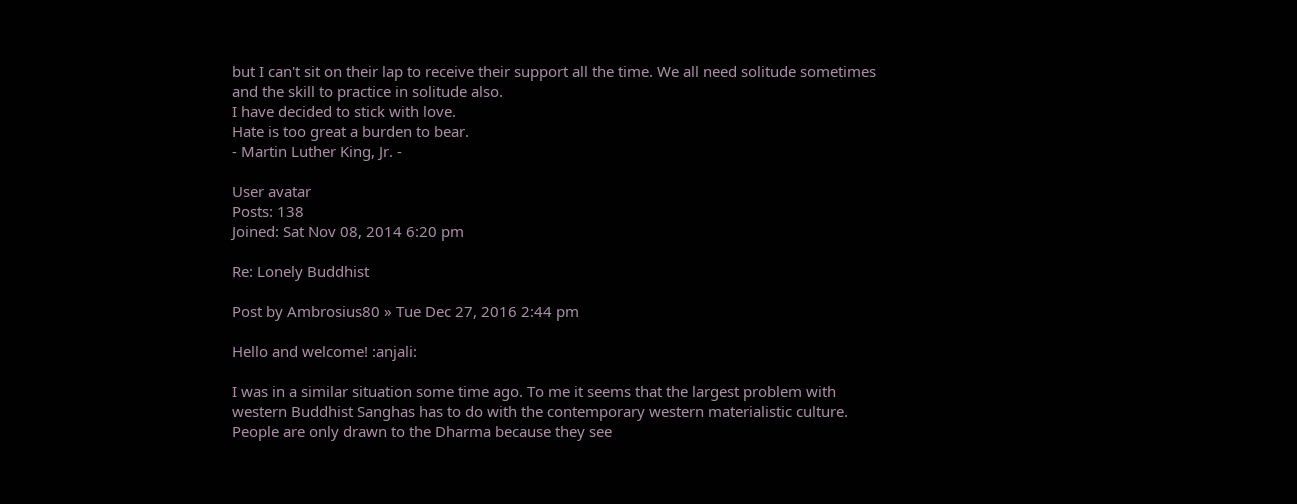but I can't sit on their lap to receive their support all the time. We all need solitude sometimes and the skill to practice in solitude also.
I have decided to stick with love.
Hate is too great a burden to bear.
- Martin Luther King, Jr. -

User avatar
Posts: 138
Joined: Sat Nov 08, 2014 6:20 pm

Re: Lonely Buddhist

Post by Ambrosius80 » Tue Dec 27, 2016 2:44 pm

Hello and welcome! :anjali:

I was in a similar situation some time ago. To me it seems that the largest problem with western Buddhist Sanghas has to do with the contemporary western materialistic culture. People are only drawn to the Dharma because they see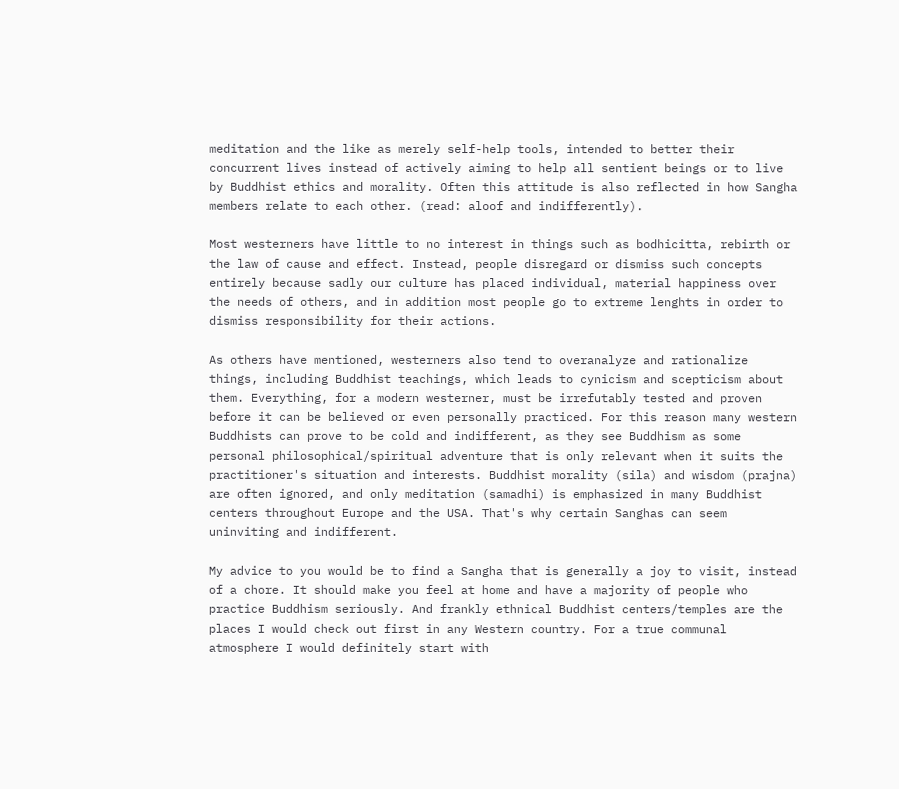meditation and the like as merely self-help tools, intended to better their concurrent lives instead of actively aiming to help all sentient beings or to live by Buddhist ethics and morality. Often this attitude is also reflected in how Sangha members relate to each other. (read: aloof and indifferently).

Most westerners have little to no interest in things such as bodhicitta, rebirth or the law of cause and effect. Instead, people disregard or dismiss such concepts entirely because sadly our culture has placed individual, material happiness over the needs of others, and in addition most people go to extreme lenghts in order to dismiss responsibility for their actions.

As others have mentioned, westerners also tend to overanalyze and rationalize things, including Buddhist teachings, which leads to cynicism and scepticism about them. Everything, for a modern westerner, must be irrefutably tested and proven before it can be believed or even personally practiced. For this reason many western Buddhists can prove to be cold and indifferent, as they see Buddhism as some personal philosophical/spiritual adventure that is only relevant when it suits the practitioner's situation and interests. Buddhist morality (sila) and wisdom (prajna) are often ignored, and only meditation (samadhi) is emphasized in many Buddhist centers throughout Europe and the USA. That's why certain Sanghas can seem uninviting and indifferent.

My advice to you would be to find a Sangha that is generally a joy to visit, instead of a chore. It should make you feel at home and have a majority of people who practice Buddhism seriously. And frankly ethnical Buddhist centers/temples are the places I would check out first in any Western country. For a true communal atmosphere I would definitely start with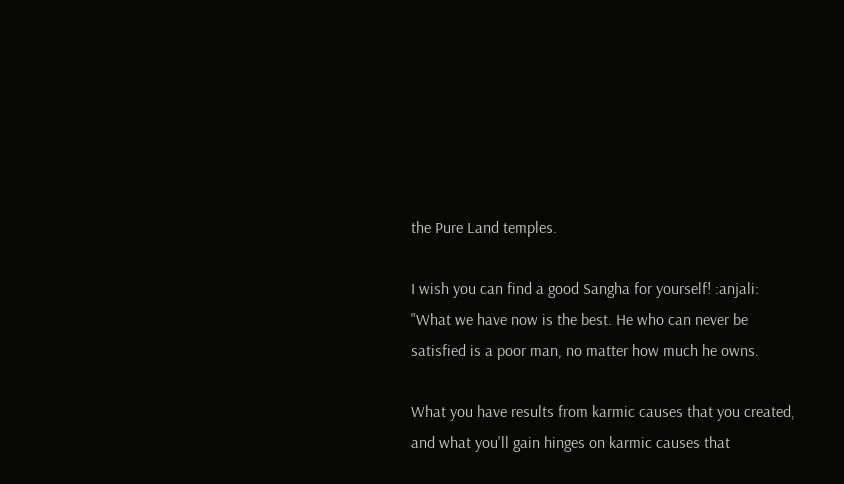the Pure Land temples.

I wish you can find a good Sangha for yourself! :anjali:
"What we have now is the best. He who can never be satisfied is a poor man, no matter how much he owns.

What you have results from karmic causes that you created, and what you'll gain hinges on karmic causes that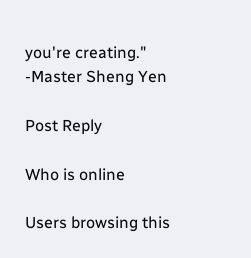you're creating."
-Master Sheng Yen

Post Reply

Who is online

Users browsing this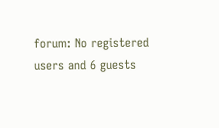forum: No registered users and 6 guests